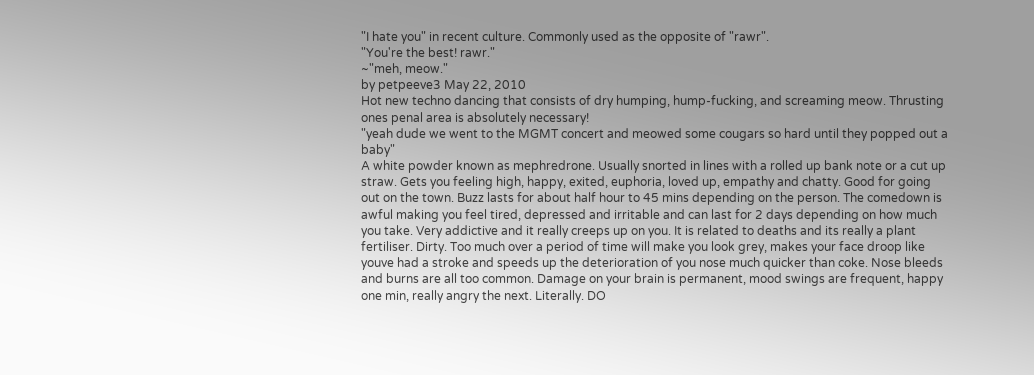"I hate you" in recent culture. Commonly used as the opposite of "rawr".
"You're the best! rawr."
~"meh, meow."
by petpeeve3 May 22, 2010
Hot new techno dancing that consists of dry humping, hump-fucking, and screaming meow. Thrusting ones penal area is absolutely necessary!
"yeah dude we went to the MGMT concert and meowed some cougars so hard until they popped out a baby"
A white powder known as mephredrone. Usually snorted in lines with a rolled up bank note or a cut up straw. Gets you feeling high, happy, exited, euphoria, loved up, empathy and chatty. Good for going out on the town. Buzz lasts for about half hour to 45 mins depending on the person. The comedown is awful making you feel tired, depressed and irritable and can last for 2 days depending on how much you take. Very addictive and it really creeps up on you. It is related to deaths and its really a plant fertiliser. Dirty. Too much over a period of time will make you look grey, makes your face droop like youve had a stroke and speeds up the deterioration of you nose much quicker than coke. Nose bleeds and burns are all too common. Damage on your brain is permanent, mood swings are frequent, happy one min, really angry the next. Literally. DO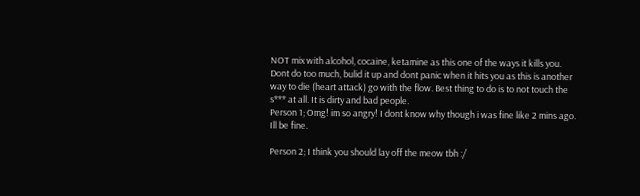NOT mix with alcohol, cocaine, ketamine as this one of the ways it kills you. Dont do too much, bulid it up and dont panic when it hits you as this is another way to die (heart attack) go with the flow. Best thing to do is to not touch the s*** at all. It is dirty and bad people.
Person 1; Omg! im so angry! I dont know why though i was fine like 2 mins ago. Ill be fine.

Person 2; I think you should lay off the meow tbh :/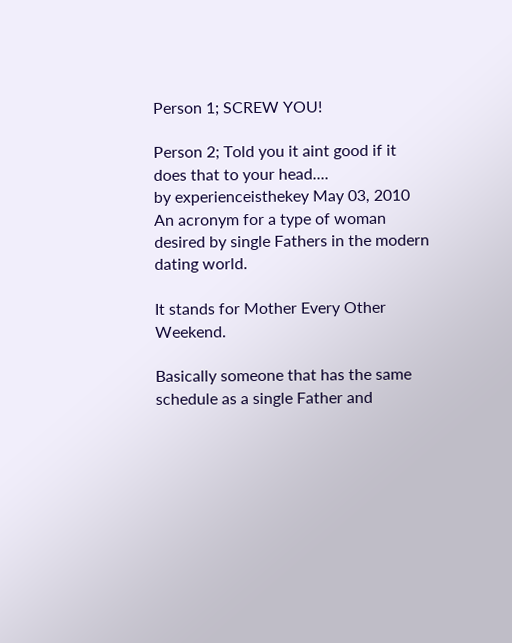Person 1; SCREW YOU!

Person 2; Told you it aint good if it does that to your head....
by experienceisthekey May 03, 2010
An acronym for a type of woman desired by single Fathers in the modern dating world.

It stands for Mother Every Other Weekend.

Basically someone that has the same schedule as a single Father and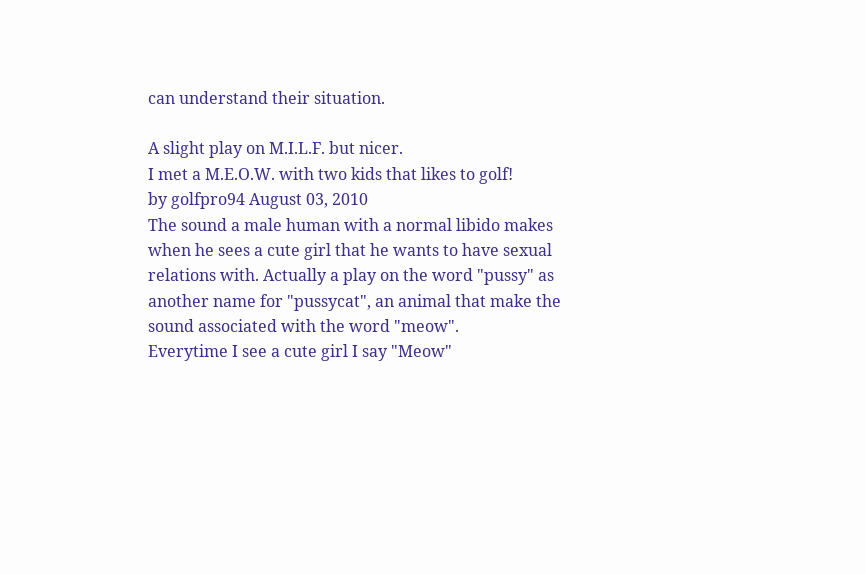can understand their situation.

A slight play on M.I.L.F. but nicer.
I met a M.E.O.W. with two kids that likes to golf!
by golfpro94 August 03, 2010
The sound a male human with a normal libido makes when he sees a cute girl that he wants to have sexual relations with. Actually a play on the word "pussy" as another name for "pussycat", an animal that make the sound associated with the word "meow".
Everytime I see a cute girl I say "Meow"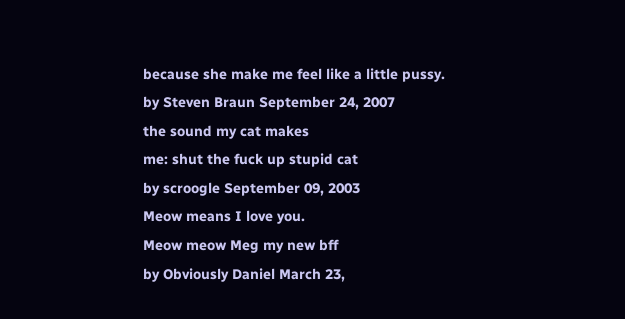because she make me feel like a little pussy.
by Steven Braun September 24, 2007
the sound my cat makes
me: shut the fuck up stupid cat
by scroogle September 09, 2003
Meow means I love you.
Meow meow Meg my new bff
by Obviously Daniel March 23,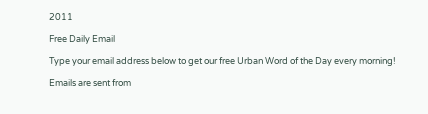2011

Free Daily Email

Type your email address below to get our free Urban Word of the Day every morning!

Emails are sent from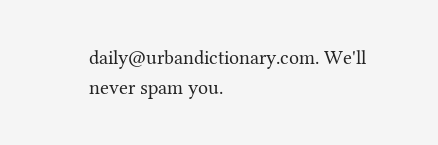daily@urbandictionary.com. We'll never spam you.